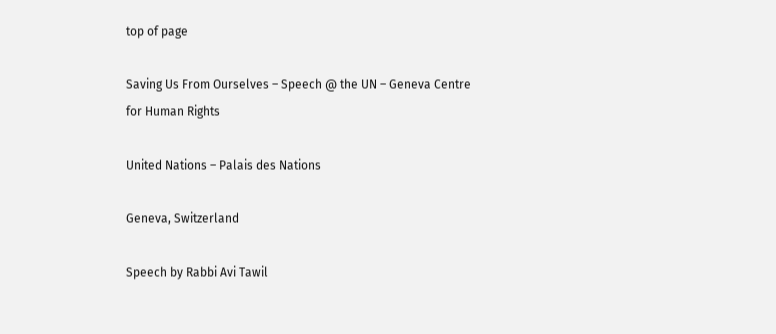top of page

Saving Us From Ourselves – Speech @ the UN – Geneva Centre for Human Rights

United Nations – Palais des Nations

Geneva, Switzerland

Speech by Rabbi Avi Tawil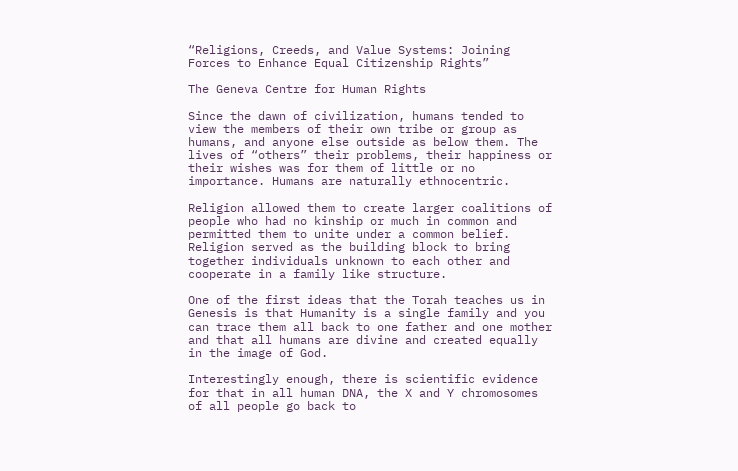“Religions, Creeds, and Value Systems: Joining Forces to Enhance Equal Citizenship Rights”

The Geneva Centre for Human Rights

Since the dawn of civilization, humans tended to view the members of their own tribe or group as humans, and anyone else outside as below them. The lives of “others” their problems, their happiness or their wishes was for them of little or no importance. Humans are naturally ethnocentric.

Religion allowed them to create larger coalitions of people who had no kinship or much in common and permitted them to unite under a common belief. Religion served as the building block to bring together individuals unknown to each other and cooperate in a family like structure.

One of the first ideas that the Torah teaches us in Genesis is that Humanity is a single family and you can trace them all back to one father and one mother and that all humans are divine and created equally in the image of God.

Interestingly enough, there is scientific evidence for that in all human DNA, the X and Y chromosomes of all people go back to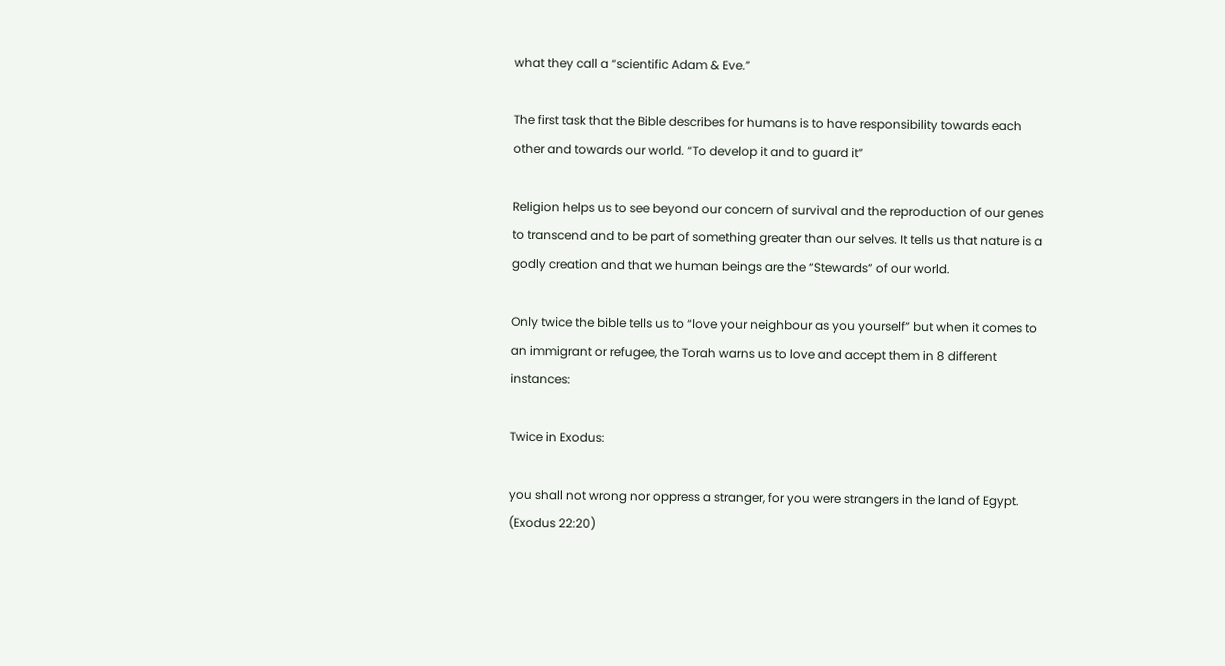what they call a “scientific Adam & Eve.”

The first task that the Bible describes for humans is to have responsibility towards each other and towards our world. “To develop it and to guard it”

Religion helps us to see beyond our concern of survival and the reproduction of our genes to transcend and to be part of something greater than our selves. It tells us that nature is a godly creation and that we human beings are the “Stewards” of our world.

Only twice the bible tells us to “love your neighbour as you yourself” but when it comes to an immigrant or refugee, the Torah warns us to love and accept them in 8 different instances:

Twice in Exodus:

you shall not wrong nor oppress a stranger, for you were strangers in the land of Egypt. (Exodus 22:20)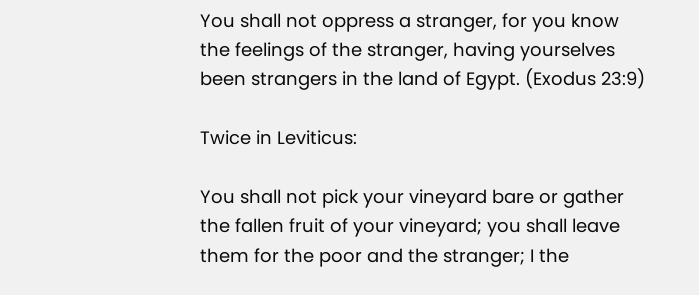You shall not oppress a stranger, for you know the feelings of the stranger, having yourselves been strangers in the land of Egypt. (Exodus 23:9)

Twice in Leviticus:

You shall not pick your vineyard bare or gather the fallen fruit of your vineyard; you shall leave them for the poor and the stranger; I the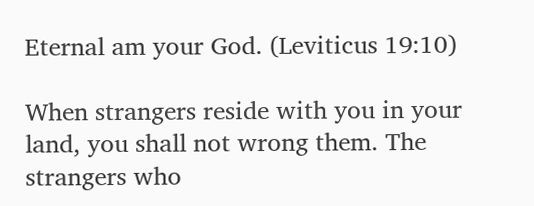Eternal am your God. (Leviticus 19:10)

When strangers reside with you in your land, you shall not wrong them. The strangers who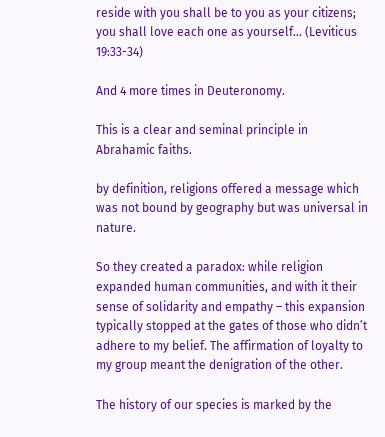reside with you shall be to you as your citizens; you shall love each one as yourself… (Leviticus 19:33-34)

And 4 more times in Deuteronomy.

This is a clear and seminal principle in Abrahamic faiths.

by definition, religions offered a message which was not bound by geography but was universal in nature.

So they created a paradox: while religion expanded human communities, and with it their sense of solidarity and empathy – this expansion typically stopped at the gates of those who didn’t adhere to my belief. The affirmation of loyalty to my group meant the denigration of the other.

The history of our species is marked by the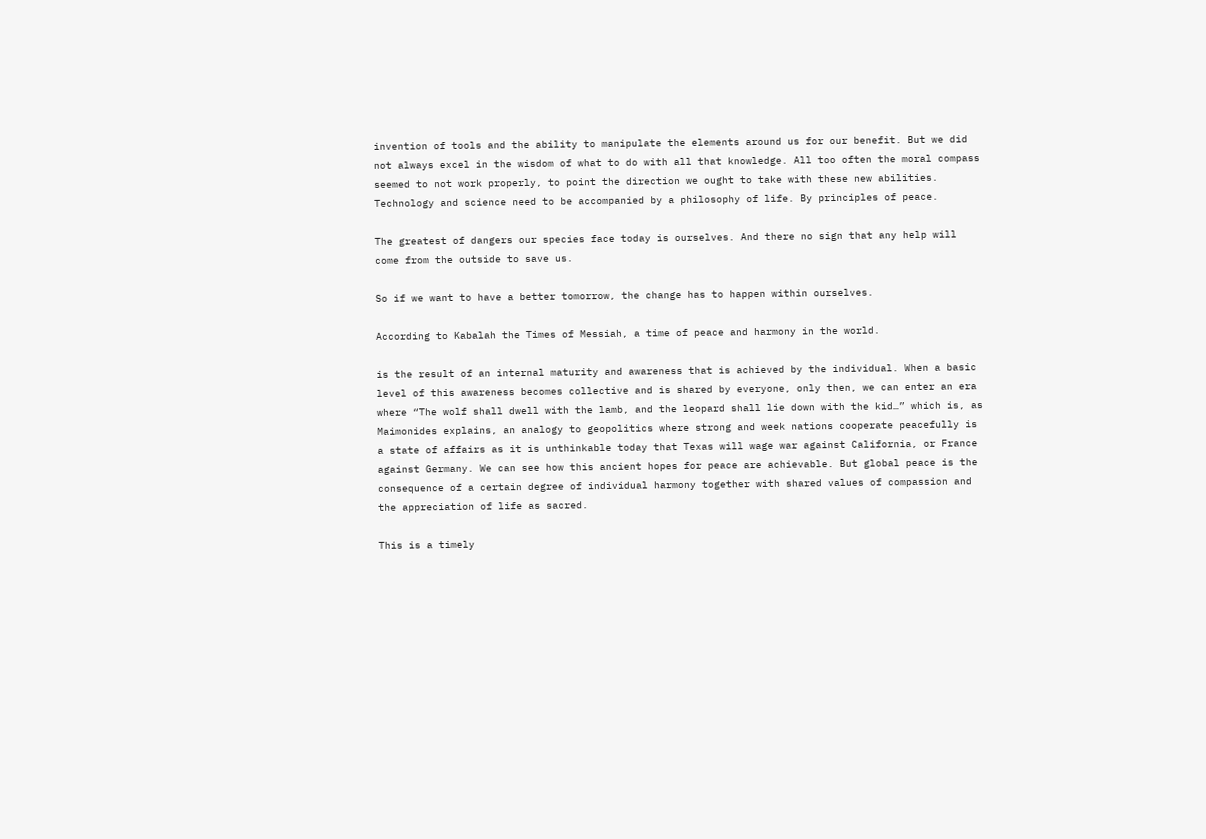invention of tools and the ability to manipulate the elements around us for our benefit. But we did not always excel in the wisdom of what to do with all that knowledge. All too often the moral compass seemed to not work properly, to point the direction we ought to take with these new abilities. Technology and science need to be accompanied by a philosophy of life. By principles of peace.

The greatest of dangers our species face today is ourselves. And there no sign that any help will come from the outside to save us.

So if we want to have a better tomorrow, the change has to happen within ourselves.

According to Kabalah the Times of Messiah, a time of peace and harmony in the world.

is the result of an internal maturity and awareness that is achieved by the individual. When a basic level of this awareness becomes collective and is shared by everyone, only then, we can enter an era where “The wolf shall dwell with the lamb, and the leopard shall lie down with the kid…” which is, as Maimonides explains, an analogy to geopolitics where strong and week nations cooperate peacefully is a state of affairs as it is unthinkable today that Texas will wage war against California, or France against Germany. We can see how this ancient hopes for peace are achievable. But global peace is the consequence of a certain degree of individual harmony together with shared values of compassion and the appreciation of life as sacred.

This is a timely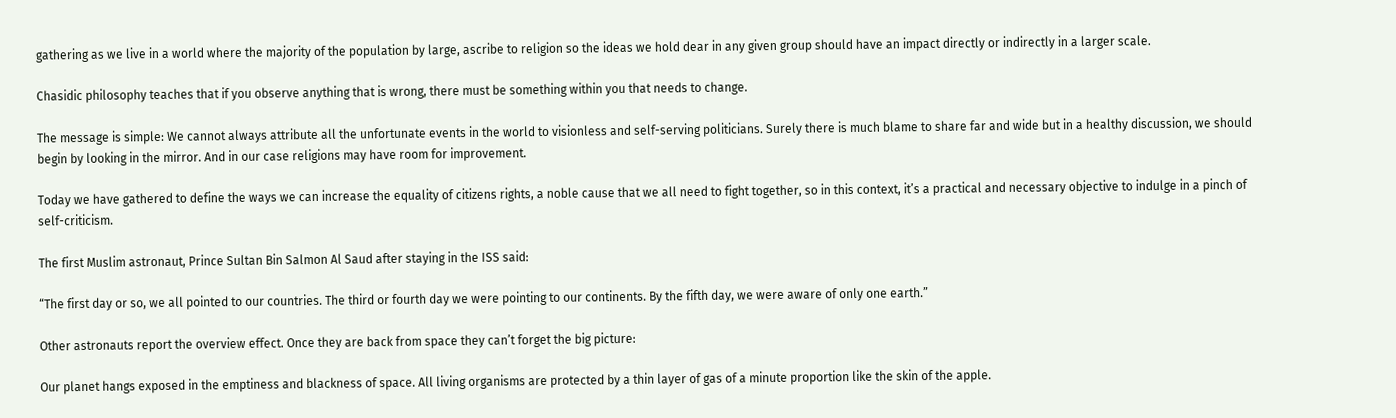gathering as we live in a world where the majority of the population by large, ascribe to religion so the ideas we hold dear in any given group should have an impact directly or indirectly in a larger scale.

Chasidic philosophy teaches that if you observe anything that is wrong, there must be something within you that needs to change.

The message is simple: We cannot always attribute all the unfortunate events in the world to visionless and self-serving politicians. Surely there is much blame to share far and wide but in a healthy discussion, we should begin by looking in the mirror. And in our case religions may have room for improvement.

Today we have gathered to define the ways we can increase the equality of citizens rights, a noble cause that we all need to fight together, so in this context, it’s a practical and necessary objective to indulge in a pinch of self-criticism.

The first Muslim astronaut, Prince Sultan Bin Salmon Al Saud after staying in the ISS said:

“The first day or so, we all pointed to our countries. The third or fourth day we were pointing to our continents. By the fifth day, we were aware of only one earth.”

Other astronauts report the overview effect. Once they are back from space they can’t forget the big picture:

Our planet hangs exposed in the emptiness and blackness of space. All living organisms are protected by a thin layer of gas of a minute proportion like the skin of the apple.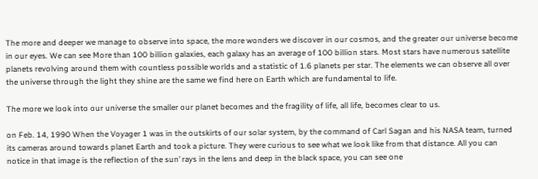The more and deeper we manage to observe into space, the more wonders we discover in our cosmos, and the greater our universe become in our eyes. We can see More than 100 billion galaxies, each galaxy has an average of 100 billion stars. Most stars have numerous satellite planets revolving around them with countless possible worlds and a statistic of 1.6 planets per star. The elements we can observe all over the universe through the light they shine are the same we find here on Earth which are fundamental to life.

The more we look into our universe the smaller our planet becomes and the fragility of life, all life, becomes clear to us.

on Feb. 14, 1990 When the Voyager 1 was in the outskirts of our solar system, by the command of Carl Sagan and his NASA team, turned its cameras around towards planet Earth and took a picture. They were curious to see what we look like from that distance. All you can notice in that image is the reflection of the sun’ rays in the lens and deep in the black space, you can see one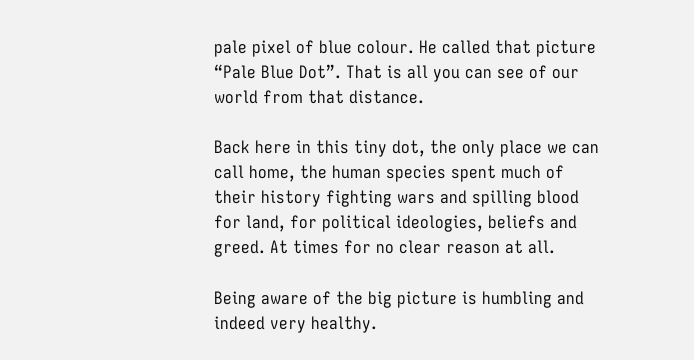pale pixel of blue colour. He called that picture “Pale Blue Dot”. That is all you can see of our world from that distance.

Back here in this tiny dot, the only place we can call home, the human species spent much of their history fighting wars and spilling blood for land, for political ideologies, beliefs and greed. At times for no clear reason at all.

Being aware of the big picture is humbling and indeed very healthy.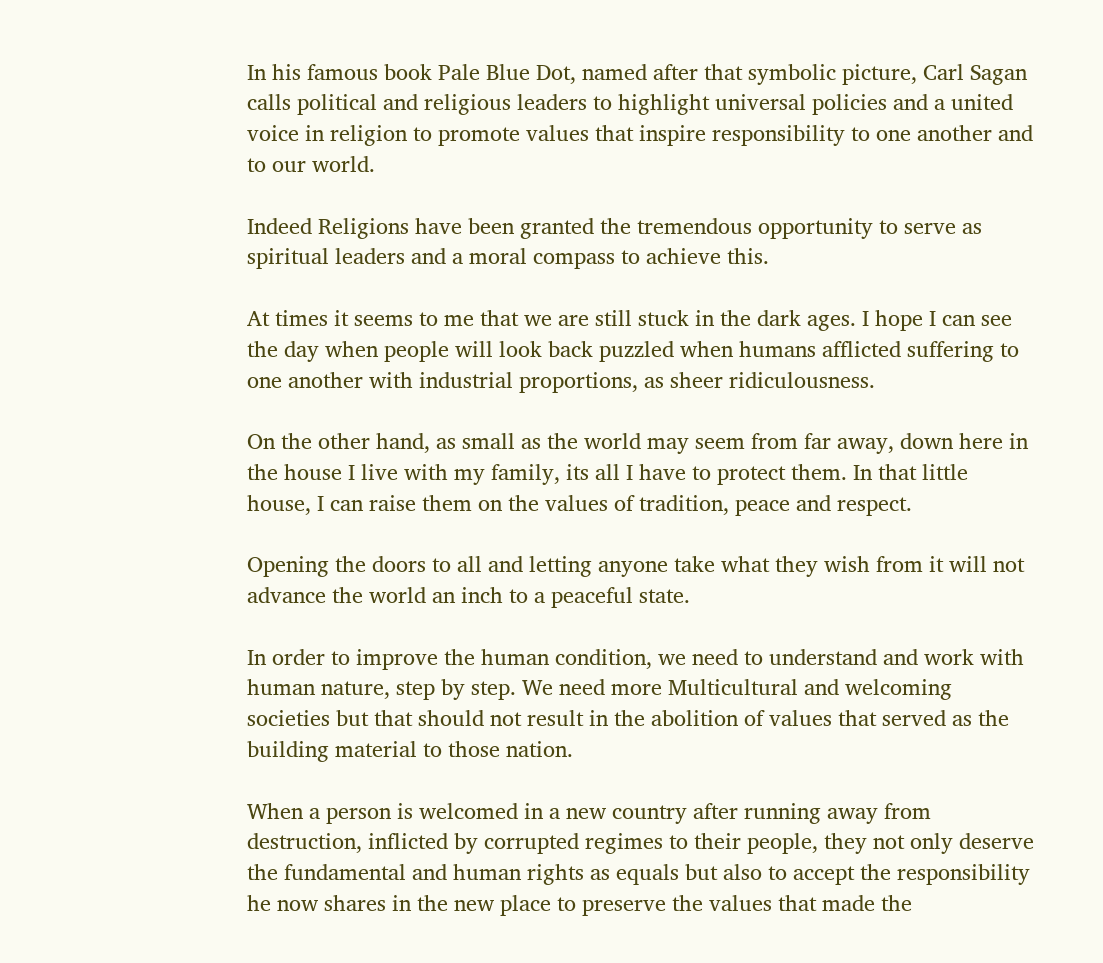In his famous book Pale Blue Dot, named after that symbolic picture, Carl Sagan calls political and religious leaders to highlight universal policies and a united voice in religion to promote values that inspire responsibility to one another and to our world.

Indeed Religions have been granted the tremendous opportunity to serve as spiritual leaders and a moral compass to achieve this.

At times it seems to me that we are still stuck in the dark ages. I hope I can see the day when people will look back puzzled when humans afflicted suffering to one another with industrial proportions, as sheer ridiculousness.

On the other hand, as small as the world may seem from far away, down here in the house I live with my family, its all I have to protect them. In that little house, I can raise them on the values of tradition, peace and respect.

Opening the doors to all and letting anyone take what they wish from it will not advance the world an inch to a peaceful state.

In order to improve the human condition, we need to understand and work with human nature, step by step. We need more Multicultural and welcoming societies but that should not result in the abolition of values that served as the building material to those nation.

When a person is welcomed in a new country after running away from destruction, inflicted by corrupted regimes to their people, they not only deserve the fundamental and human rights as equals but also to accept the responsibility he now shares in the new place to preserve the values that made the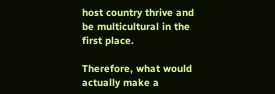host country thrive and be multicultural in the first place.

Therefore, what would actually make a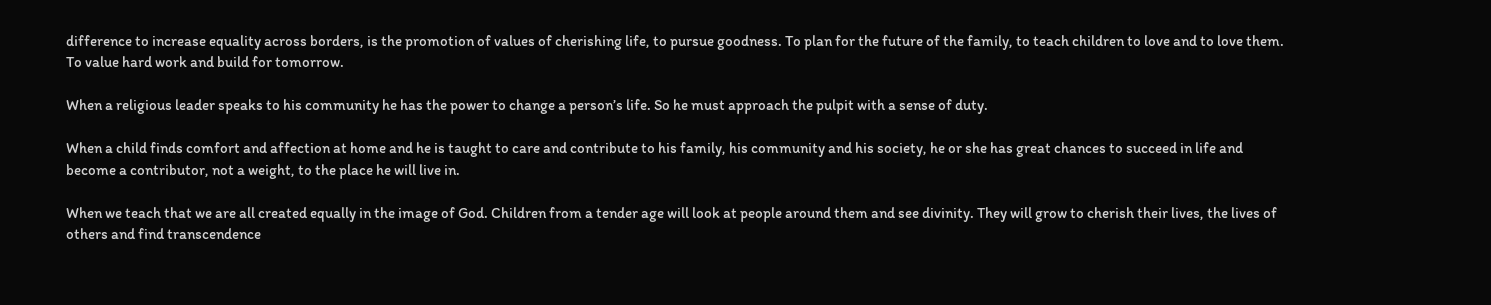difference to increase equality across borders, is the promotion of values of cherishing life, to pursue goodness. To plan for the future of the family, to teach children to love and to love them. To value hard work and build for tomorrow.

When a religious leader speaks to his community he has the power to change a person’s life. So he must approach the pulpit with a sense of duty.

When a child finds comfort and affection at home and he is taught to care and contribute to his family, his community and his society, he or she has great chances to succeed in life and become a contributor, not a weight, to the place he will live in.

When we teach that we are all created equally in the image of God. Children from a tender age will look at people around them and see divinity. They will grow to cherish their lives, the lives of others and find transcendence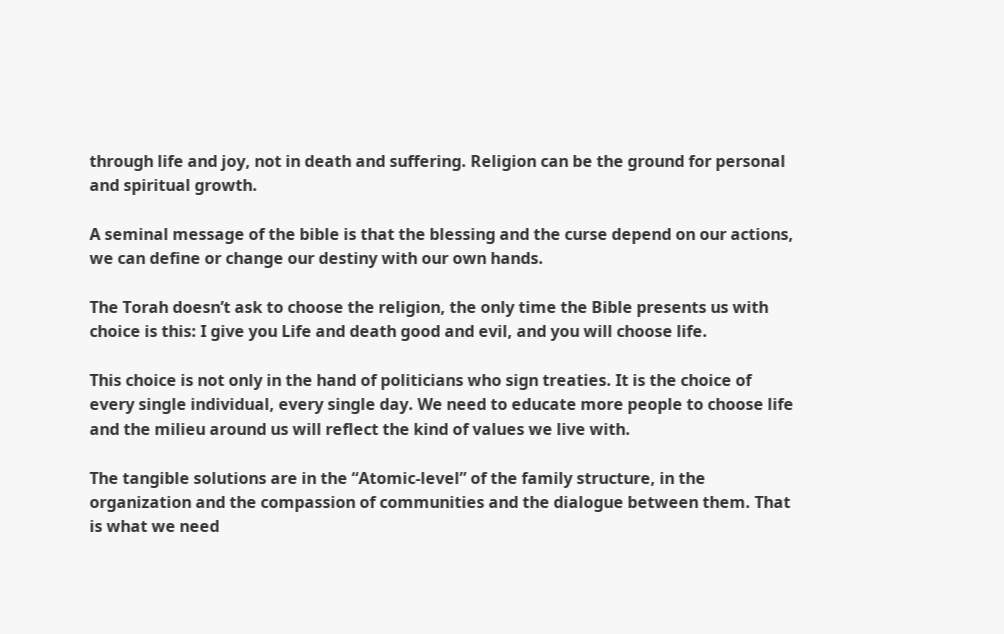through life and joy, not in death and suffering. Religion can be the ground for personal and spiritual growth.

A seminal message of the bible is that the blessing and the curse depend on our actions, we can define or change our destiny with our own hands.

The Torah doesn’t ask to choose the religion, the only time the Bible presents us with choice is this: I give you Life and death good and evil, and you will choose life.

This choice is not only in the hand of politicians who sign treaties. It is the choice of every single individual, every single day. We need to educate more people to choose life and the milieu around us will reflect the kind of values we live with.

The tangible solutions are in the “Atomic-level” of the family structure, in the organization and the compassion of communities and the dialogue between them. That is what we need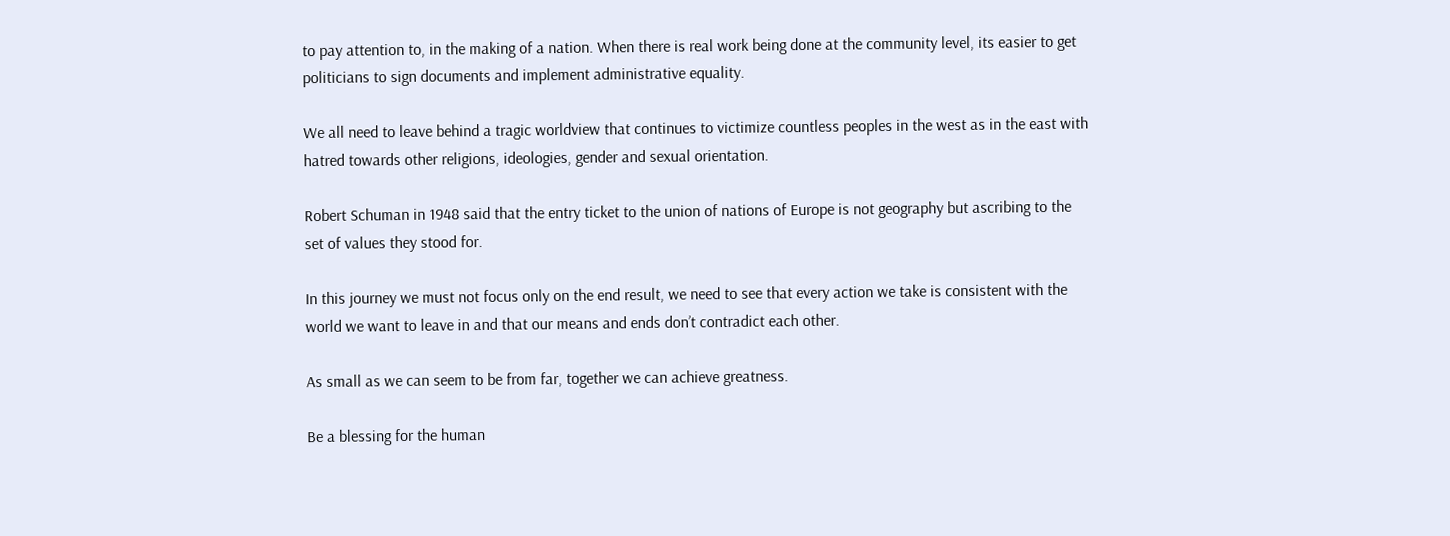to pay attention to, in the making of a nation. When there is real work being done at the community level, its easier to get politicians to sign documents and implement administrative equality.

We all need to leave behind a tragic worldview that continues to victimize countless peoples in the west as in the east with hatred towards other religions, ideologies, gender and sexual orientation.

Robert Schuman in 1948 said that the entry ticket to the union of nations of Europe is not geography but ascribing to the set of values they stood for.

In this journey we must not focus only on the end result, we need to see that every action we take is consistent with the world we want to leave in and that our means and ends don’t contradict each other.

As small as we can seem to be from far, together we can achieve greatness.

Be a blessing for the human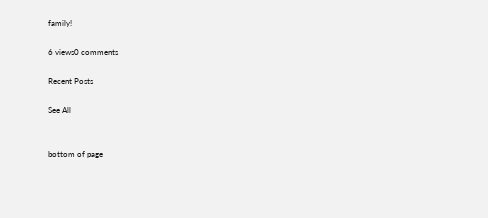family!

6 views0 comments

Recent Posts

See All


bottom of page